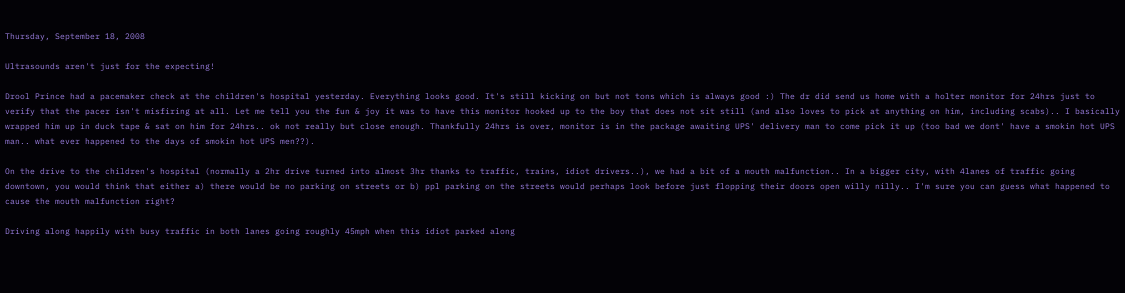Thursday, September 18, 2008

Ultrasounds aren't just for the expecting!

Drool Prince had a pacemaker check at the children's hospital yesterday. Everything looks good. It's still kicking on but not tons which is always good :) The dr did send us home with a holter monitor for 24hrs just to verify that the pacer isn't misfiring at all. Let me tell you the fun & joy it was to have this monitor hooked up to the boy that does not sit still (and also loves to pick at anything on him, including scabs).. I basically wrapped him up in duck tape & sat on him for 24hrs.. ok not really but close enough. Thankfully 24hrs is over, monitor is in the package awaiting UPS' delivery man to come pick it up (too bad we dont' have a smokin hot UPS man.. what ever happened to the days of smokin hot UPS men??).

On the drive to the children's hospital (normally a 2hr drive turned into almost 3hr thanks to traffic, trains, idiot drivers..), we had a bit of a mouth malfunction.. In a bigger city, with 4lanes of traffic going downtown, you would think that either a) there would be no parking on streets or b) ppl parking on the streets would perhaps look before just flopping their doors open willy nilly.. I'm sure you can guess what happened to cause the mouth malfunction right?

Driving along happily with busy traffic in both lanes going roughly 45mph when this idiot parked along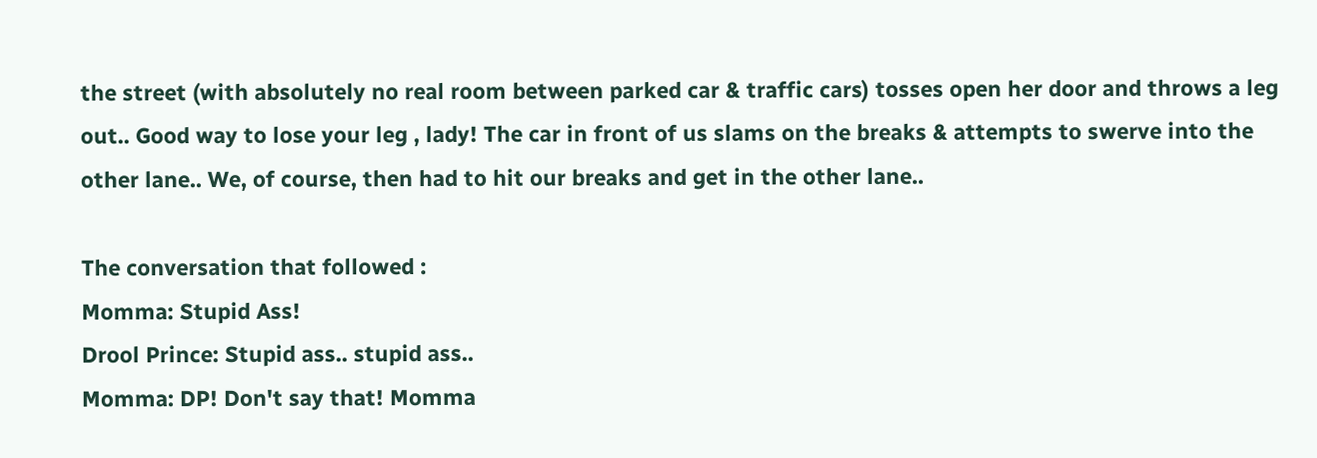the street (with absolutely no real room between parked car & traffic cars) tosses open her door and throws a leg out.. Good way to lose your leg , lady! The car in front of us slams on the breaks & attempts to swerve into the other lane.. We, of course, then had to hit our breaks and get in the other lane..

The conversation that followed :
Momma: Stupid Ass!
Drool Prince: Stupid ass.. stupid ass..
Momma: DP! Don't say that! Momma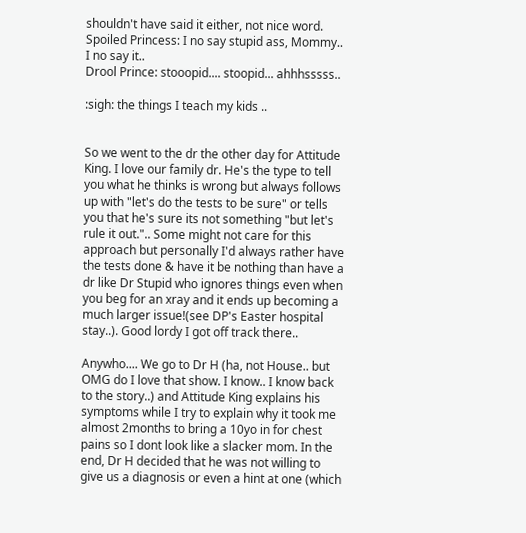shouldn't have said it either, not nice word.
Spoiled Princess: I no say stupid ass, Mommy.. I no say it..
Drool Prince: stooopid.... stoopid... ahhhsssss..

:sigh: the things I teach my kids ..


So we went to the dr the other day for Attitude King. I love our family dr. He's the type to tell you what he thinks is wrong but always follows up with "let's do the tests to be sure" or tells you that he's sure its not something "but let's rule it out.".. Some might not care for this approach but personally I'd always rather have the tests done & have it be nothing than have a dr like Dr Stupid who ignores things even when you beg for an xray and it ends up becoming a much larger issue!(see DP's Easter hospital stay..). Good lordy I got off track there..

Anywho.... We go to Dr H (ha, not House.. but OMG do I love that show. I know.. I know back to the story..) and Attitude King explains his symptoms while I try to explain why it took me almost 2months to bring a 10yo in for chest pains so I dont look like a slacker mom. In the end, Dr H decided that he was not willing to give us a diagnosis or even a hint at one (which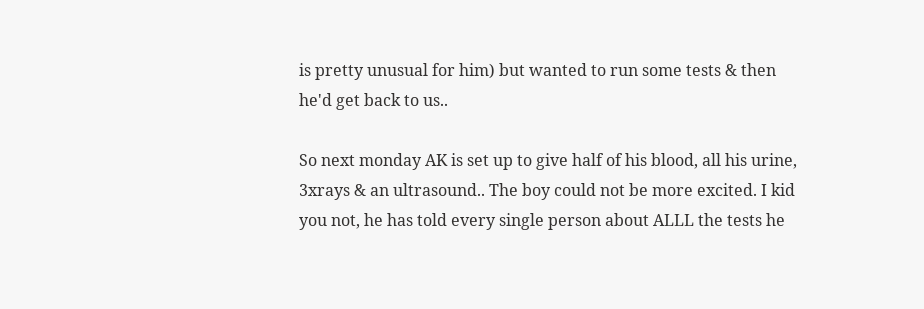is pretty unusual for him) but wanted to run some tests & then he'd get back to us..

So next monday AK is set up to give half of his blood, all his urine, 3xrays & an ultrasound.. The boy could not be more excited. I kid you not, he has told every single person about ALLL the tests he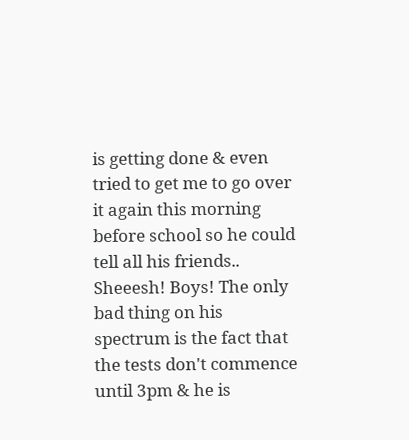is getting done & even tried to get me to go over it again this morning before school so he could tell all his friends.. Sheeesh! Boys! The only bad thing on his spectrum is the fact that the tests don't commence until 3pm & he is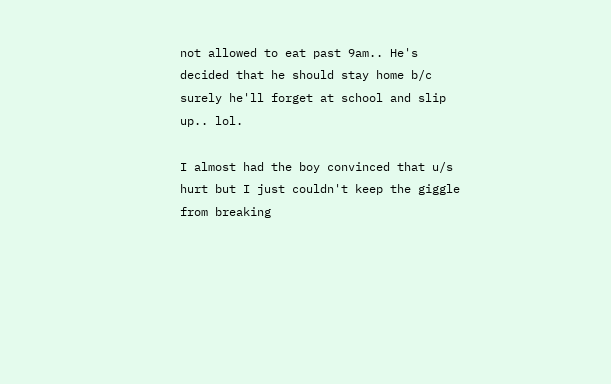not allowed to eat past 9am.. He's decided that he should stay home b/c surely he'll forget at school and slip up.. lol.

I almost had the boy convinced that u/s hurt but I just couldn't keep the giggle from breaking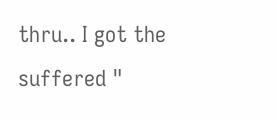thru.. I got the suffered "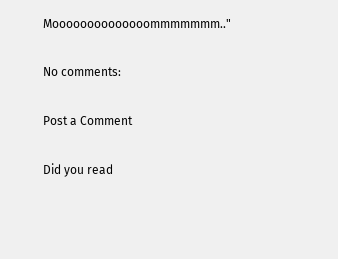Moooooooooooooommmmmmm.."

No comments:

Post a Comment

Did you read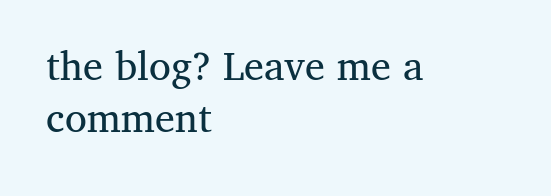the blog? Leave me a comment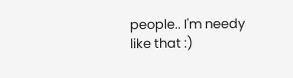people.. I'm needy like that :)